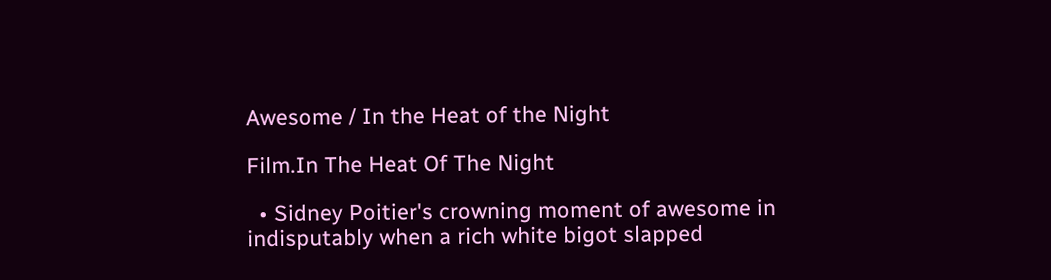Awesome / In the Heat of the Night

Film.In The Heat Of The Night

  • Sidney Poitier's crowning moment of awesome in indisputably when a rich white bigot slapped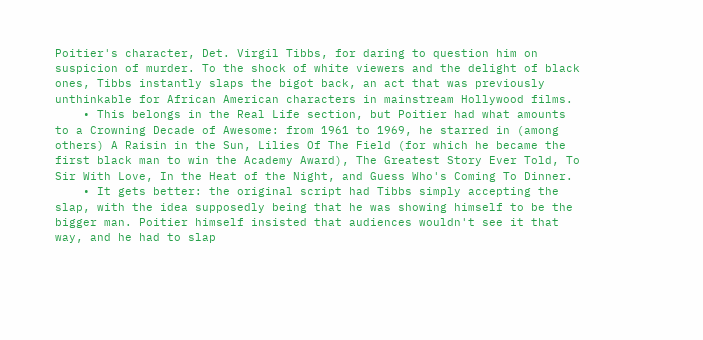Poitier's character, Det. Virgil Tibbs, for daring to question him on suspicion of murder. To the shock of white viewers and the delight of black ones, Tibbs instantly slaps the bigot back, an act that was previously unthinkable for African American characters in mainstream Hollywood films.
    • This belongs in the Real Life section, but Poitier had what amounts to a Crowning Decade of Awesome: from 1961 to 1969, he starred in (among others) A Raisin in the Sun, Lilies Of The Field (for which he became the first black man to win the Academy Award), The Greatest Story Ever Told, To Sir With Love, In the Heat of the Night, and Guess Who's Coming To Dinner.
    • It gets better: the original script had Tibbs simply accepting the slap, with the idea supposedly being that he was showing himself to be the bigger man. Poitier himself insisted that audiences wouldn't see it that way, and he had to slap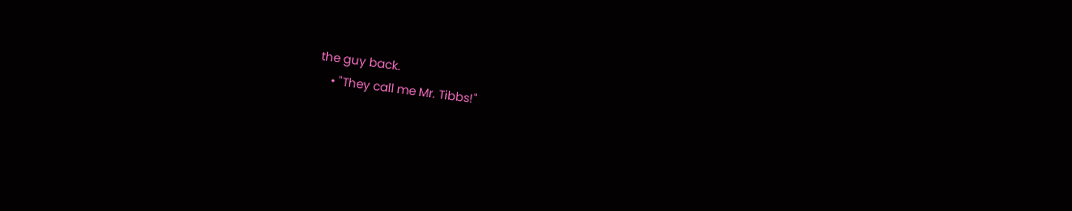the guy back.
    • "They call me Mr. Tibbs!"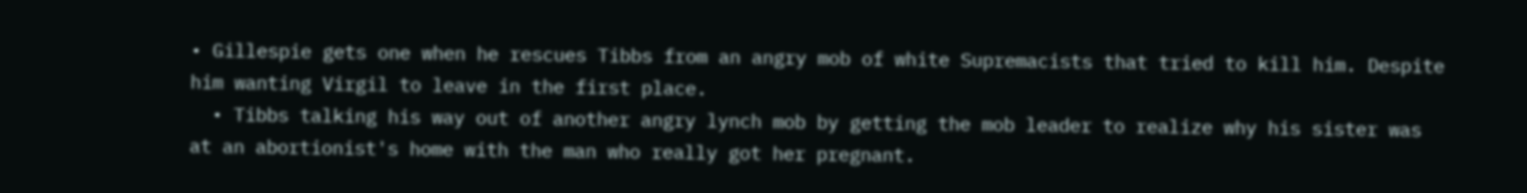• Gillespie gets one when he rescues Tibbs from an angry mob of white Supremacists that tried to kill him. Despite him wanting Virgil to leave in the first place.
  • Tibbs talking his way out of another angry lynch mob by getting the mob leader to realize why his sister was at an abortionist's home with the man who really got her pregnant.